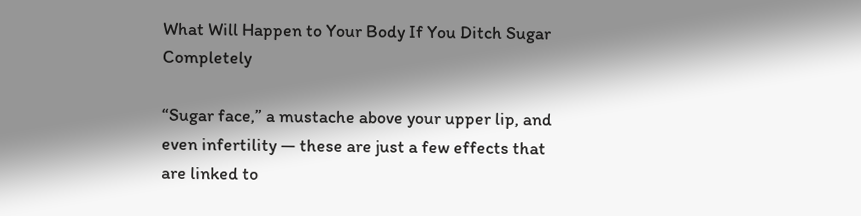What Will Happen to Your Body If You Ditch Sugar Completely

“Sugar face,” a mustache above your upper lip, and even infertility — these are just a few effects that are linked to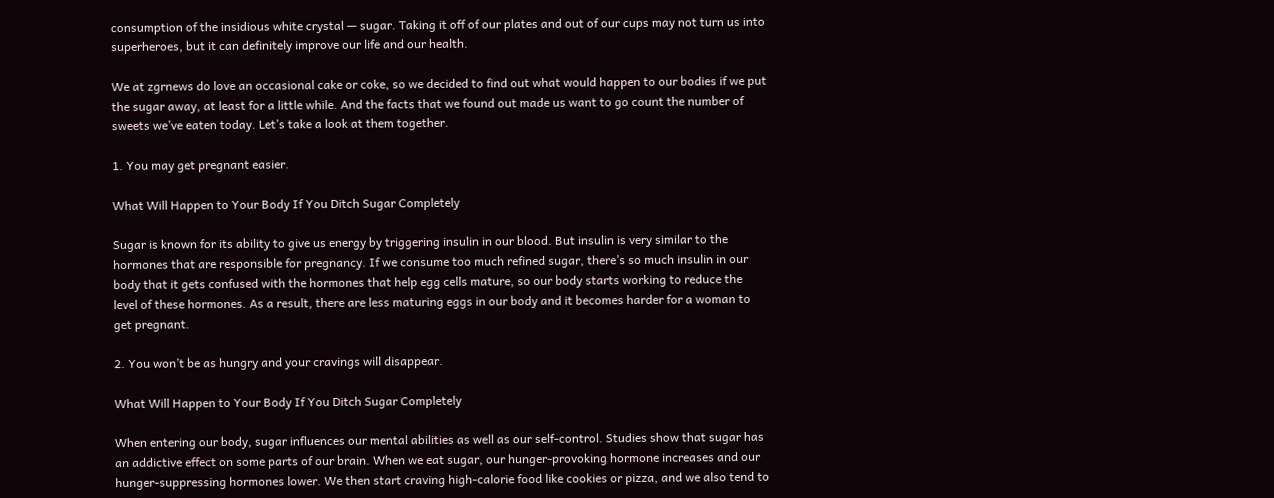consumption of the insidious white crystal — sugar. Taking it off of our plates and out of our cups may not turn us into superheroes, but it can definitely improve our life and our health.

We at zgrnews do love an occasional cake or coke, so we decided to find out what would happen to our bodies if we put the sugar away, at least for a little while. And the facts that we found out made us want to go count the number of sweets we’ve eaten today. Let’s take a look at them together.

1. You may get pregnant easier.

What Will Happen to Your Body If You Ditch Sugar Completely

Sugar is known for its ability to give us energy by triggering insulin in our blood. But insulin is very similar to the hormones that are responsible for pregnancy. If we consume too much refined sugar, there’s so much insulin in our body that it gets confused with the hormones that help egg cells mature, so our body starts working to reduce the level of these hormones. As a result, there are less maturing eggs in our body and it becomes harder for a woman to get pregnant.

2. You won’t be as hungry and your cravings will disappear.

What Will Happen to Your Body If You Ditch Sugar Completely

When entering our body, sugar influences our mental abilities as well as our self-control. Studies show that sugar has an addictive effect on some parts of our brain. When we eat sugar, our hunger-provoking hormone increases and our hunger-suppressing hormones lower. We then start craving high-calorie food like cookies or pizza, and we also tend to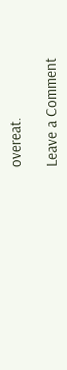overeat.

Leave a Comment